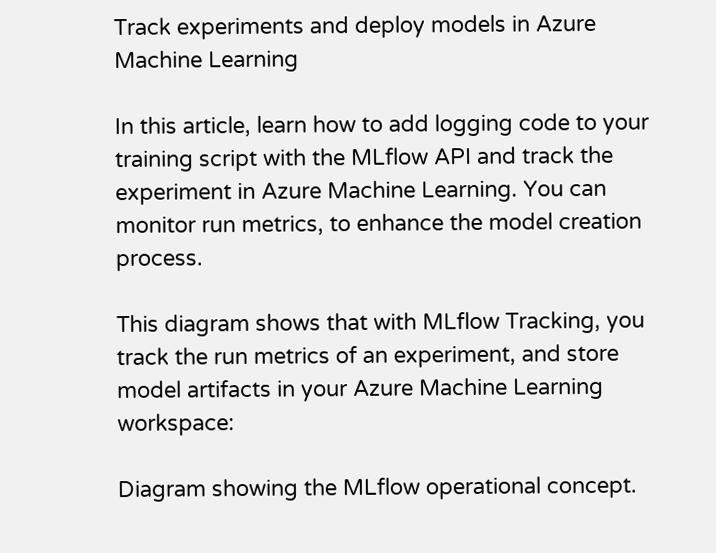Track experiments and deploy models in Azure Machine Learning

In this article, learn how to add logging code to your training script with the MLflow API and track the experiment in Azure Machine Learning. You can monitor run metrics, to enhance the model creation process.

This diagram shows that with MLflow Tracking, you track the run metrics of an experiment, and store model artifacts in your Azure Machine Learning workspace:

Diagram showing the MLflow operational concept.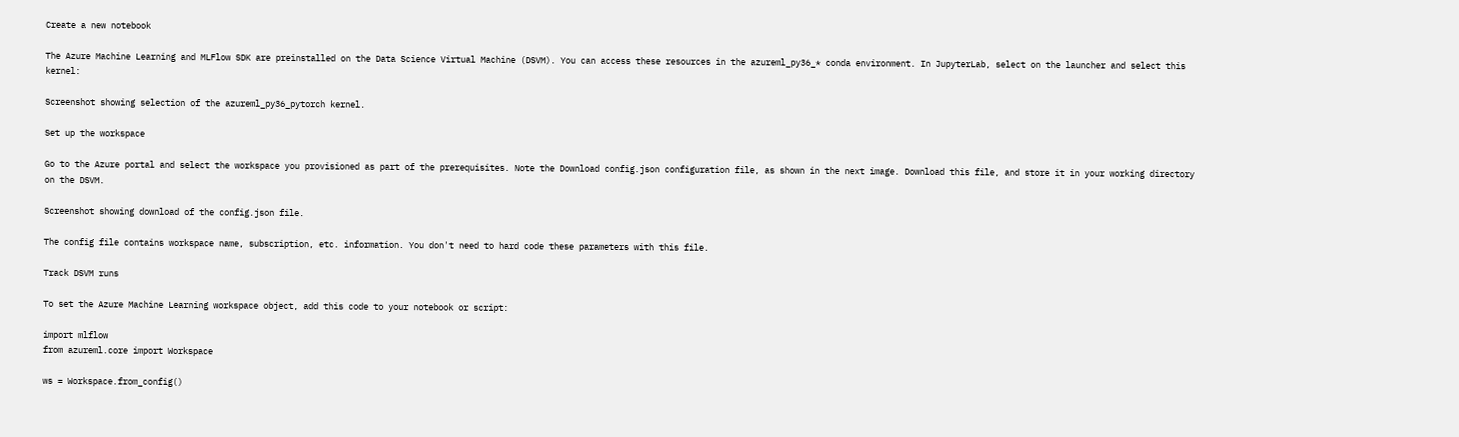Create a new notebook

The Azure Machine Learning and MLFlow SDK are preinstalled on the Data Science Virtual Machine (DSVM). You can access these resources in the azureml_py36_* conda environment. In JupyterLab, select on the launcher and select this kernel:

Screenshot showing selection of the azureml_py36_pytorch kernel.

Set up the workspace

Go to the Azure portal and select the workspace you provisioned as part of the prerequisites. Note the Download config.json configuration file, as shown in the next image. Download this file, and store it in your working directory on the DSVM.

Screenshot showing download of the config.json file.

The config file contains workspace name, subscription, etc. information. You don't need to hard code these parameters with this file.

Track DSVM runs

To set the Azure Machine Learning workspace object, add this code to your notebook or script:

import mlflow
from azureml.core import Workspace

ws = Workspace.from_config()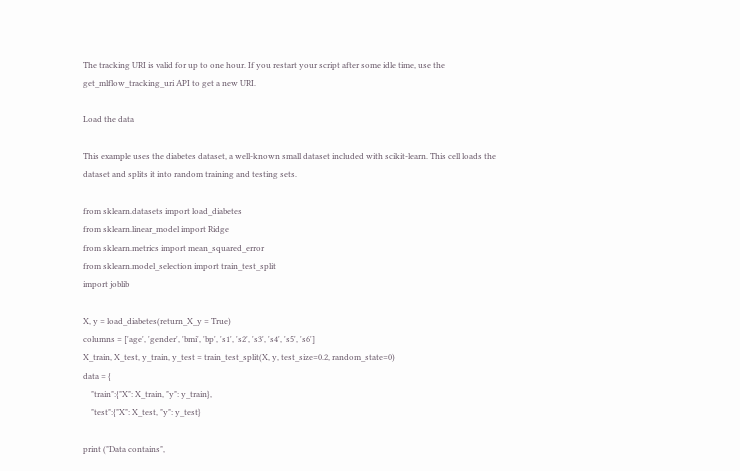The tracking URI is valid for up to one hour. If you restart your script after some idle time, use the get_mlflow_tracking_uri API to get a new URI.

Load the data

This example uses the diabetes dataset, a well-known small dataset included with scikit-learn. This cell loads the dataset and splits it into random training and testing sets.

from sklearn.datasets import load_diabetes
from sklearn.linear_model import Ridge
from sklearn.metrics import mean_squared_error
from sklearn.model_selection import train_test_split
import joblib

X, y = load_diabetes(return_X_y = True)
columns = ['age', 'gender', 'bmi', 'bp', 's1', 's2', 's3', 's4', 's5', 's6']
X_train, X_test, y_train, y_test = train_test_split(X, y, test_size=0.2, random_state=0)
data = {
    "train":{"X": X_train, "y": y_train},
    "test":{"X": X_test, "y": y_test}

print ("Data contains",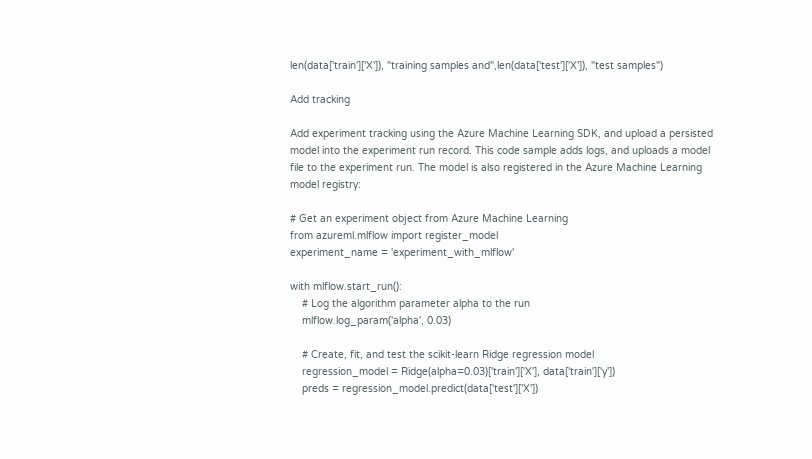len(data['train']['X']), "training samples and",len(data['test']['X']), "test samples")

Add tracking

Add experiment tracking using the Azure Machine Learning SDK, and upload a persisted model into the experiment run record. This code sample adds logs, and uploads a model file to the experiment run. The model is also registered in the Azure Machine Learning model registry:

# Get an experiment object from Azure Machine Learning
from azureml.mlflow import register_model
experiment_name = 'experiment_with_mlflow'

with mlflow.start_run():
    # Log the algorithm parameter alpha to the run
    mlflow.log_param('alpha', 0.03)

    # Create, fit, and test the scikit-learn Ridge regression model
    regression_model = Ridge(alpha=0.03)['train']['X'], data['train']['y'])
    preds = regression_model.predict(data['test']['X'])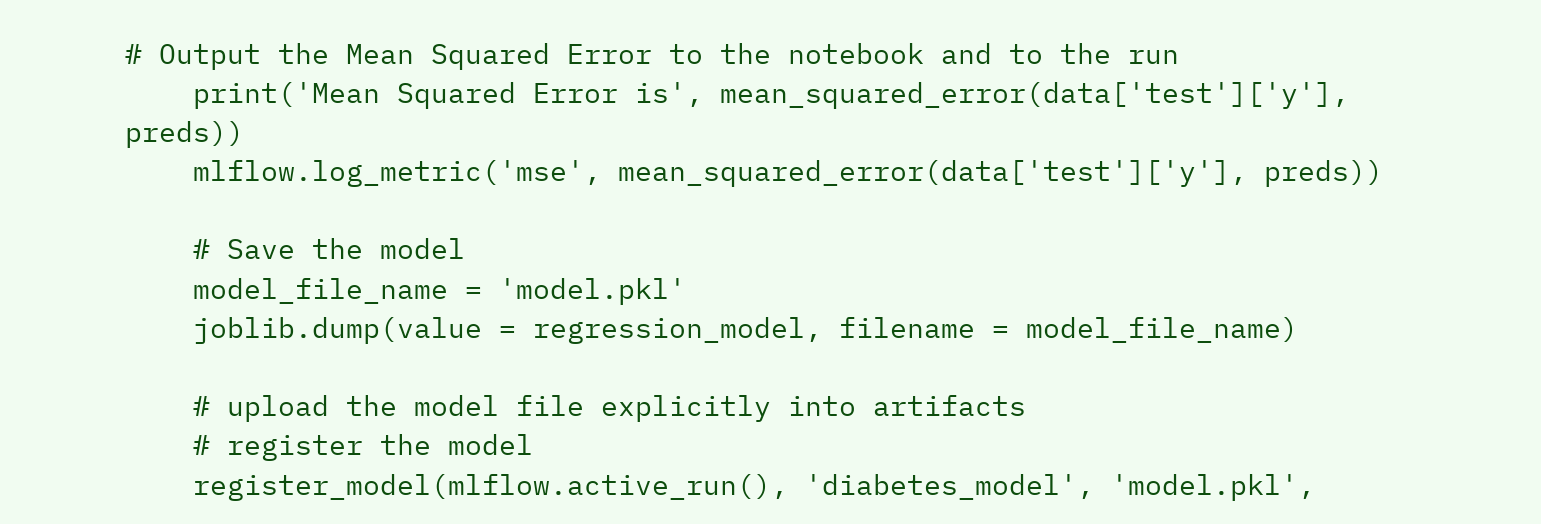# Output the Mean Squared Error to the notebook and to the run
    print('Mean Squared Error is', mean_squared_error(data['test']['y'], preds))
    mlflow.log_metric('mse', mean_squared_error(data['test']['y'], preds))

    # Save the model
    model_file_name = 'model.pkl'
    joblib.dump(value = regression_model, filename = model_file_name)

    # upload the model file explicitly into artifacts
    # register the model
    register_model(mlflow.active_run(), 'diabetes_model', 'model.pkl',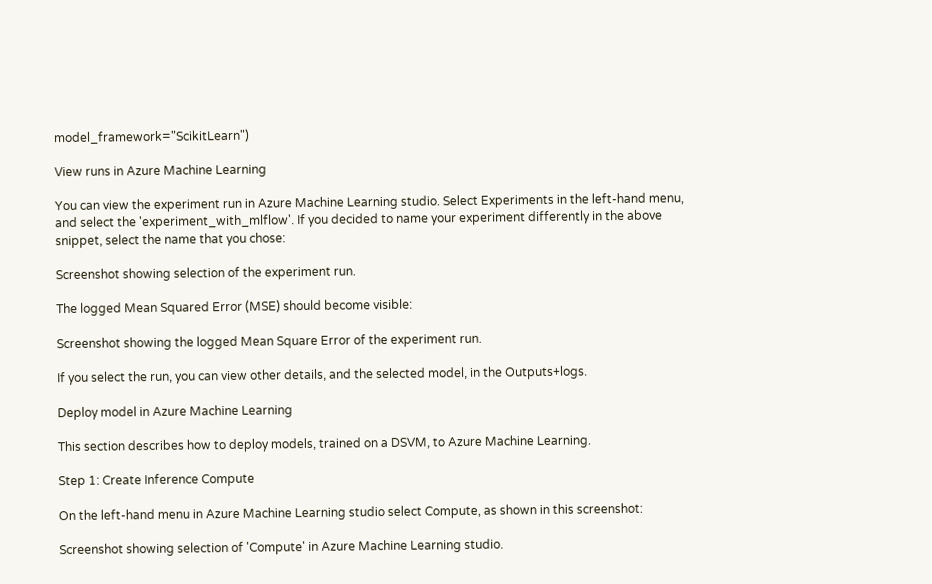model_framework="ScikitLearn")

View runs in Azure Machine Learning

You can view the experiment run in Azure Machine Learning studio. Select Experiments in the left-hand menu, and select the 'experiment_with_mlflow'. If you decided to name your experiment differently in the above snippet, select the name that you chose:

Screenshot showing selection of the experiment run.

The logged Mean Squared Error (MSE) should become visible:

Screenshot showing the logged Mean Square Error of the experiment run.

If you select the run, you can view other details, and the selected model, in the Outputs+logs.

Deploy model in Azure Machine Learning

This section describes how to deploy models, trained on a DSVM, to Azure Machine Learning.

Step 1: Create Inference Compute

On the left-hand menu in Azure Machine Learning studio select Compute, as shown in this screenshot:

Screenshot showing selection of 'Compute' in Azure Machine Learning studio.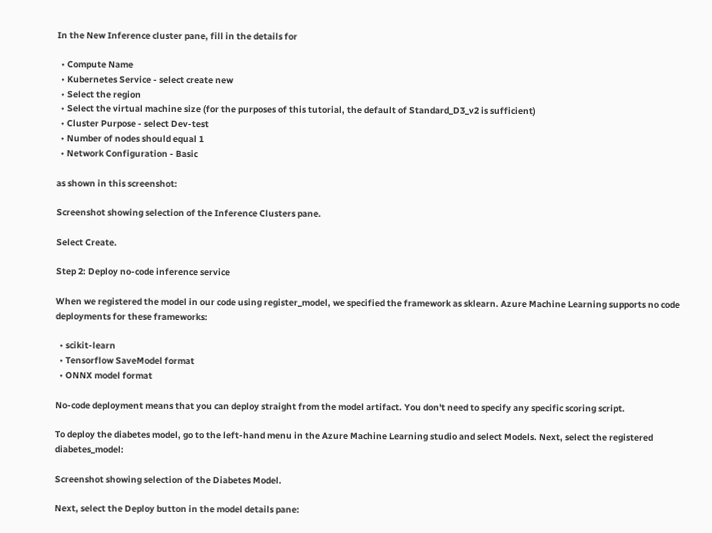In the New Inference cluster pane, fill in the details for

  • Compute Name
  • Kubernetes Service - select create new
  • Select the region
  • Select the virtual machine size (for the purposes of this tutorial, the default of Standard_D3_v2 is sufficient)
  • Cluster Purpose - select Dev-test
  • Number of nodes should equal 1
  • Network Configuration - Basic

as shown in this screenshot:

Screenshot showing selection of the Inference Clusters pane.

Select Create.

Step 2: Deploy no-code inference service

When we registered the model in our code using register_model, we specified the framework as sklearn. Azure Machine Learning supports no code deployments for these frameworks:

  • scikit-learn
  • Tensorflow SaveModel format
  • ONNX model format

No-code deployment means that you can deploy straight from the model artifact. You don't need to specify any specific scoring script.

To deploy the diabetes model, go to the left-hand menu in the Azure Machine Learning studio and select Models. Next, select the registered diabetes_model:

Screenshot showing selection of the Diabetes Model.

Next, select the Deploy button in the model details pane: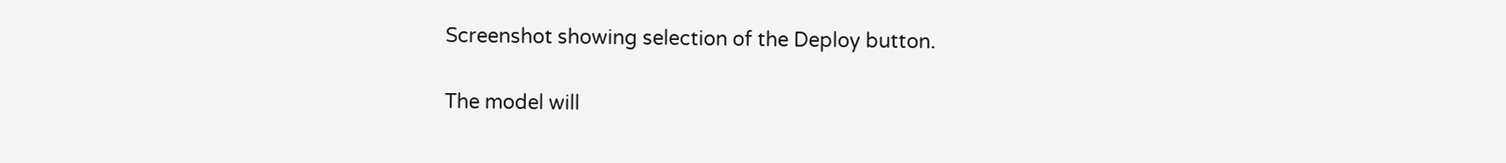Screenshot showing selection of the Deploy button.

The model will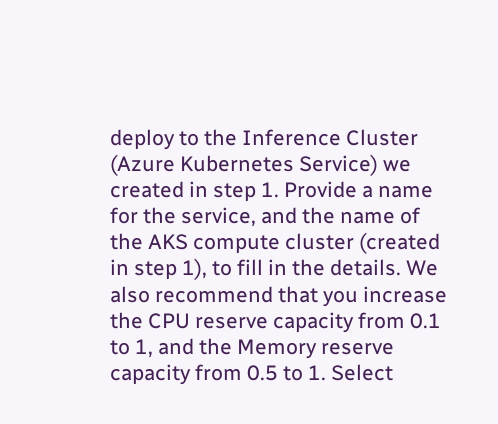deploy to the Inference Cluster (Azure Kubernetes Service) we created in step 1. Provide a name for the service, and the name of the AKS compute cluster (created in step 1), to fill in the details. We also recommend that you increase the CPU reserve capacity from 0.1 to 1, and the Memory reserve capacity from 0.5 to 1. Select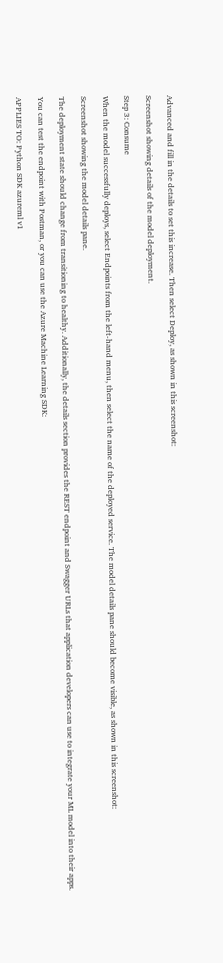Advanced and fill in the details to set this increase. Then select Deploy, as shown in this screenshot:

Screenshot showing details of the model deployment.

Step 3: Consume

When the model successfully deploys, select Endpoints from the left-hand menu, then select the name of the deployed service. The model details pane should become visible, as shown in this screenshot:

Screenshot showing the model details pane.

The deployment state should change from transitioning to healthy. Additionally, the details section provides the REST endpoint and Swagger URLs that application developers can use to integrate your ML model into their apps.

You can test the endpoint with Postman, or you can use the Azure Machine Learning SDK:

APPLIES TO: Python SDK azureml v1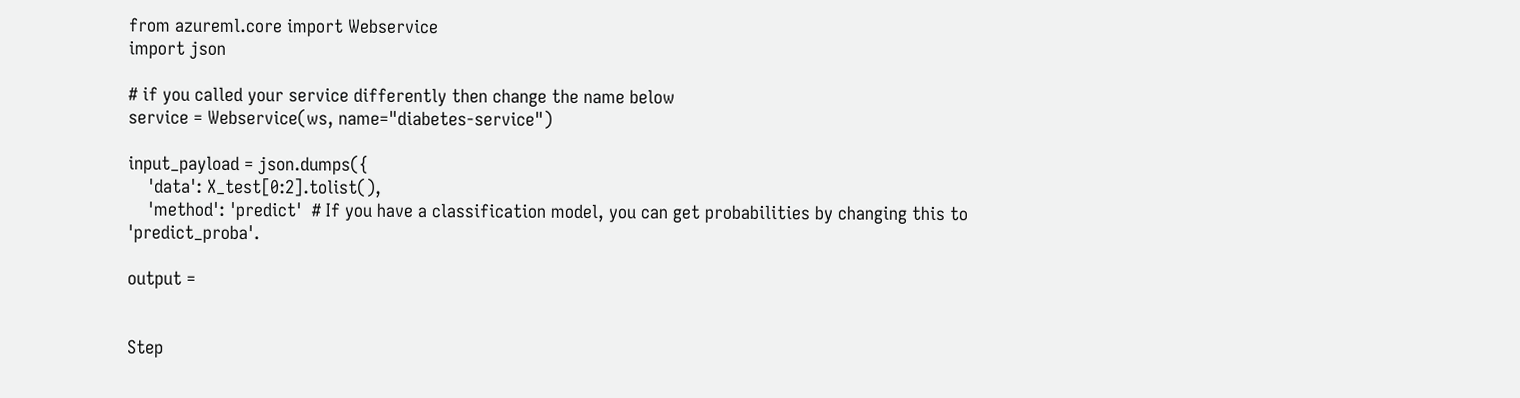from azureml.core import Webservice
import json

# if you called your service differently then change the name below
service = Webservice(ws, name="diabetes-service")

input_payload = json.dumps({
    'data': X_test[0:2].tolist(),
    'method': 'predict'  # If you have a classification model, you can get probabilities by changing this to 'predict_proba'.

output =


Step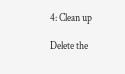4: Clean up

Delete the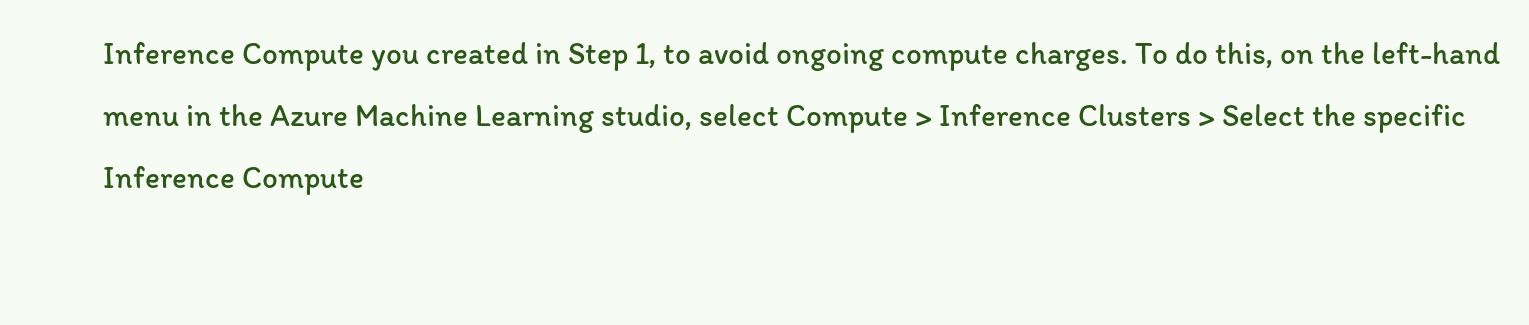Inference Compute you created in Step 1, to avoid ongoing compute charges. To do this, on the left-hand menu in the Azure Machine Learning studio, select Compute > Inference Clusters > Select the specific Inference Compute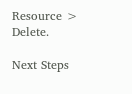Resource > Delete.

Next Steps